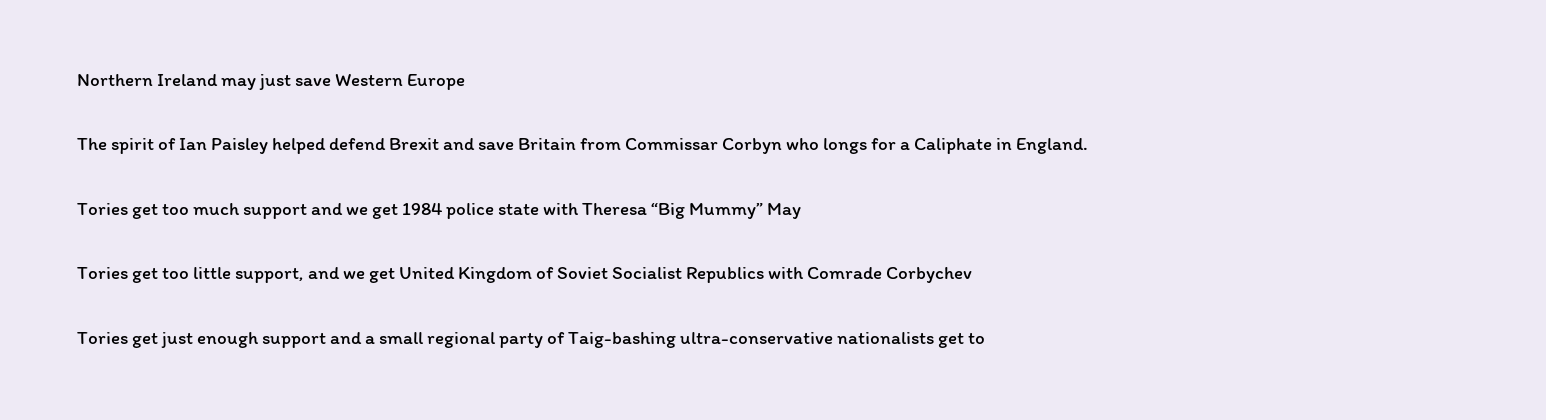Northern Ireland may just save Western Europe

The spirit of Ian Paisley helped defend Brexit and save Britain from Commissar Corbyn who longs for a Caliphate in England.

Tories get too much support and we get 1984 police state with Theresa “Big Mummy” May

Tories get too little support, and we get United Kingdom of Soviet Socialist Republics with Comrade Corbychev

Tories get just enough support and a small regional party of Taig-bashing ultra-conservative nationalists get to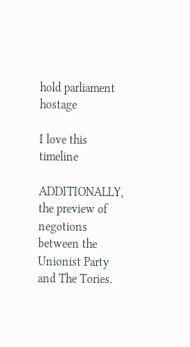hold parliament hostage

I love this timeline

ADDITIONALLY, the preview of negotions between the Unionist Party and The Tories.